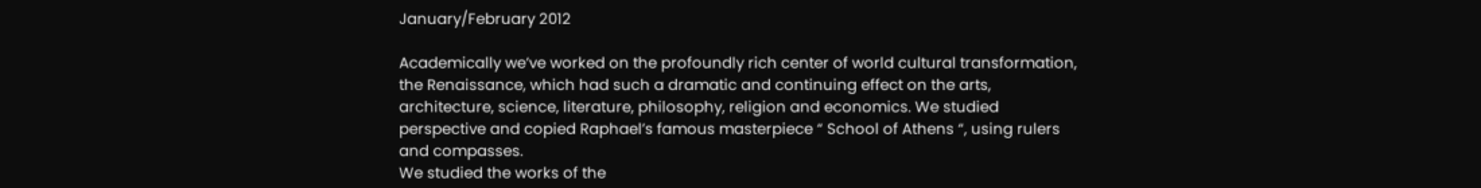January/February 2012

Academically we’ve worked on the profoundly rich center of world cultural transformation, the Renaissance, which had such a dramatic and continuing effect on the arts, architecture, science, literature, philosophy, religion and economics. We studied perspective and copied Raphael’s famous masterpiece “ School of Athens “, using rulers and compasses.
We studied the works of the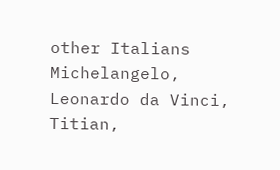other Italians Michelangelo, Leonardo da Vinci, Titian,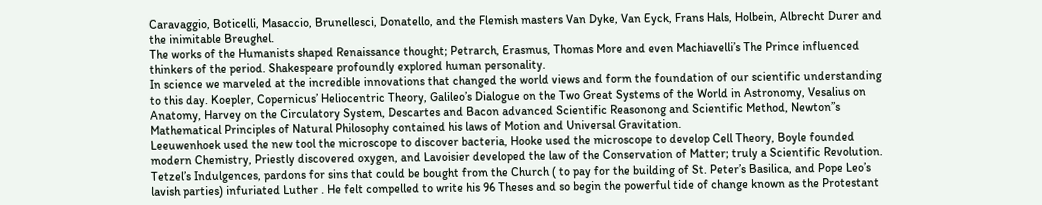Caravaggio, Boticelli, Masaccio, Brunellesci, Donatello, and the Flemish masters Van Dyke, Van Eyck, Frans Hals, Holbein, Albrecht Durer and the inimitable Breughel.
The works of the Humanists shaped Renaissance thought; Petrarch, Erasmus, Thomas More and even Machiavelli’s The Prince influenced thinkers of the period. Shakespeare profoundly explored human personality.
In science we marveled at the incredible innovations that changed the world views and form the foundation of our scientific understanding to this day. Koepler, Copernicus’ Heliocentric Theory, Galileo’s Dialogue on the Two Great Systems of the World in Astronomy, Vesalius on Anatomy, Harvey on the Circulatory System, Descartes and Bacon advanced Scientific Reasonong and Scientific Method, Newton”s Mathematical Principles of Natural Philosophy contained his laws of Motion and Universal Gravitation.
Leeuwenhoek used the new tool the microscope to discover bacteria, Hooke used the microscope to develop Cell Theory, Boyle founded modern Chemistry, Priestly discovered oxygen, and Lavoisier developed the law of the Conservation of Matter; truly a Scientific Revolution.
Tetzel’s Indulgences, pardons for sins that could be bought from the Church ( to pay for the building of St. Peter’s Basilica, and Pope Leo’s lavish parties) infuriated Luther . He felt compelled to write his 96 Theses and so begin the powerful tide of change known as the Protestant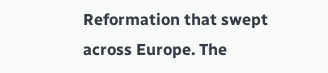Reformation that swept across Europe. The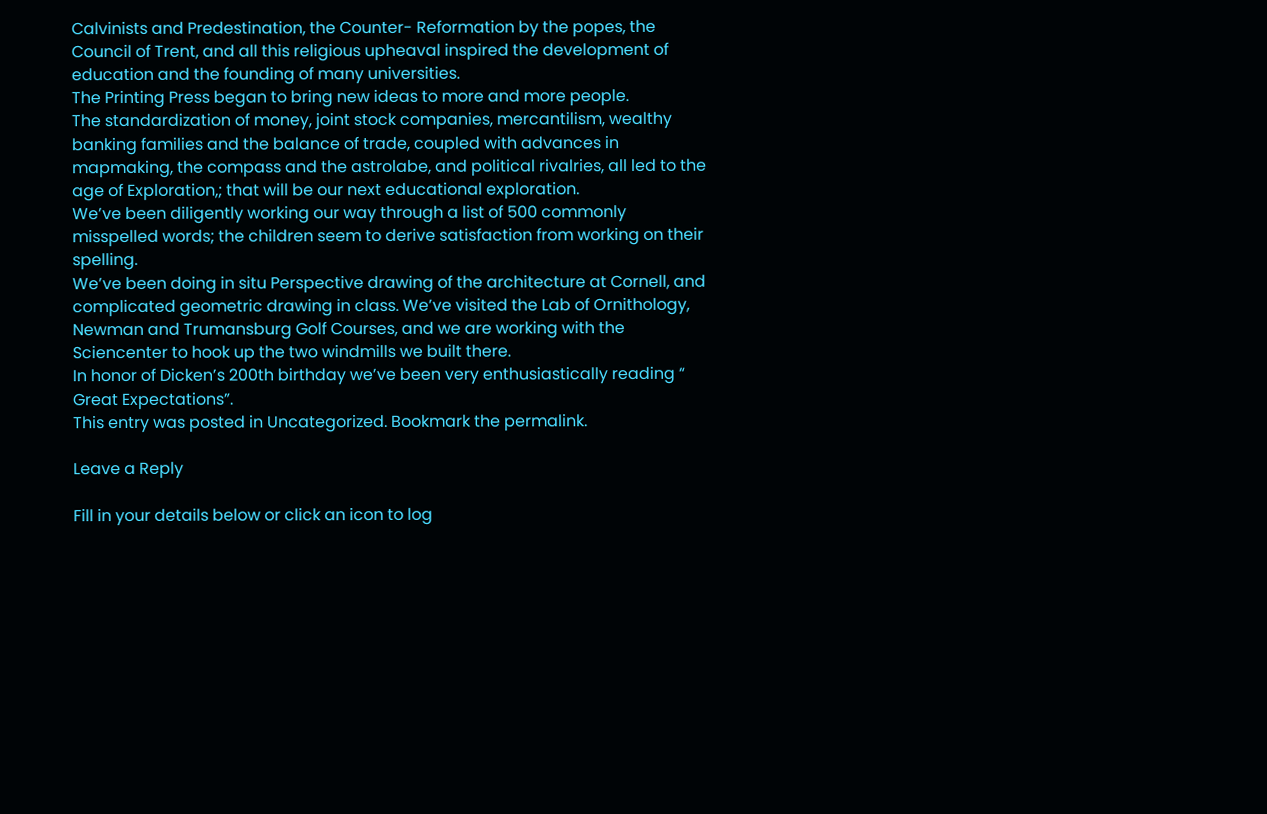Calvinists and Predestination, the Counter- Reformation by the popes, the Council of Trent, and all this religious upheaval inspired the development of education and the founding of many universities.
The Printing Press began to bring new ideas to more and more people.
The standardization of money, joint stock companies, mercantilism, wealthy banking families and the balance of trade, coupled with advances in mapmaking, the compass and the astrolabe, and political rivalries, all led to the age of Exploration,; that will be our next educational exploration.
We’ve been diligently working our way through a list of 500 commonly misspelled words; the children seem to derive satisfaction from working on their spelling.
We’ve been doing in situ Perspective drawing of the architecture at Cornell, and complicated geometric drawing in class. We’ve visited the Lab of Ornithology, Newman and Trumansburg Golf Courses, and we are working with the Sciencenter to hook up the two windmills we built there.
In honor of Dicken’s 200th birthday we’ve been very enthusiastically reading “ Great Expectations”.
This entry was posted in Uncategorized. Bookmark the permalink.

Leave a Reply

Fill in your details below or click an icon to log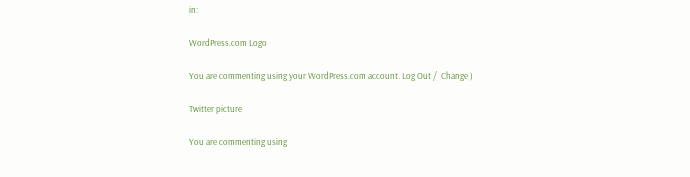in:

WordPress.com Logo

You are commenting using your WordPress.com account. Log Out /  Change )

Twitter picture

You are commenting using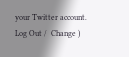your Twitter account. Log Out /  Change )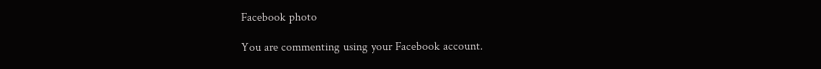Facebook photo

You are commenting using your Facebook account.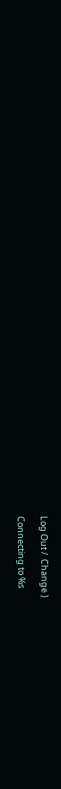Log Out /  Change )

Connecting to %s